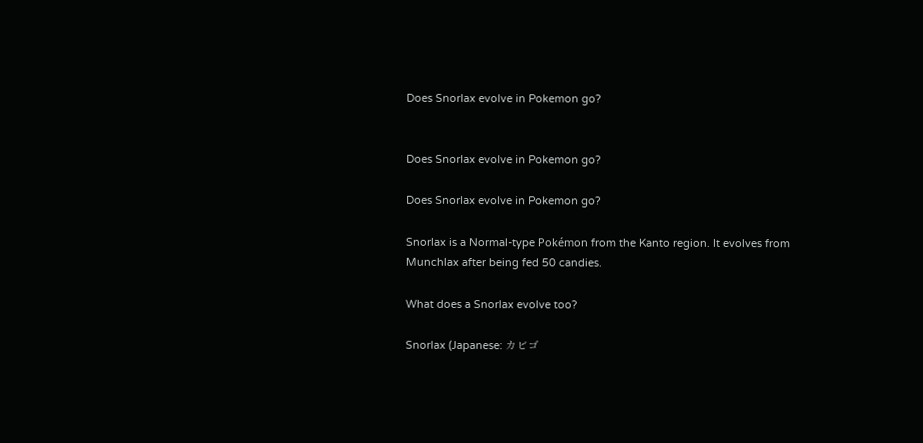Does Snorlax evolve in Pokemon go?


Does Snorlax evolve in Pokemon go?

Does Snorlax evolve in Pokemon go?

Snorlax is a Normal-type Pokémon from the Kanto region. It evolves from Munchlax after being fed 50 candies.

What does a Snorlax evolve too?

Snorlax (Japanese: カビゴ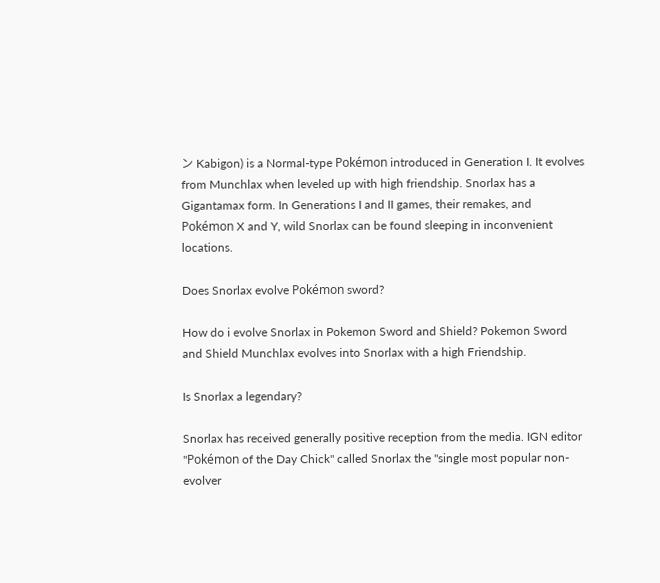ン Kabigon) is a Normal-type Pokémon introduced in Generation I. It evolves from Munchlax when leveled up with high friendship. Snorlax has a Gigantamax form. In Generations I and II games, their remakes, and Pokémon X and Y, wild Snorlax can be found sleeping in inconvenient locations.

Does Snorlax evolve Pokémon sword?

How do i evolve Snorlax in Pokemon Sword and Shield? Pokemon Sword and Shield Munchlax evolves into Snorlax with a high Friendship.

Is Snorlax a legendary?

Snorlax has received generally positive reception from the media. IGN editor "Pokémon of the Day Chick" called Snorlax the "single most popular non-evolver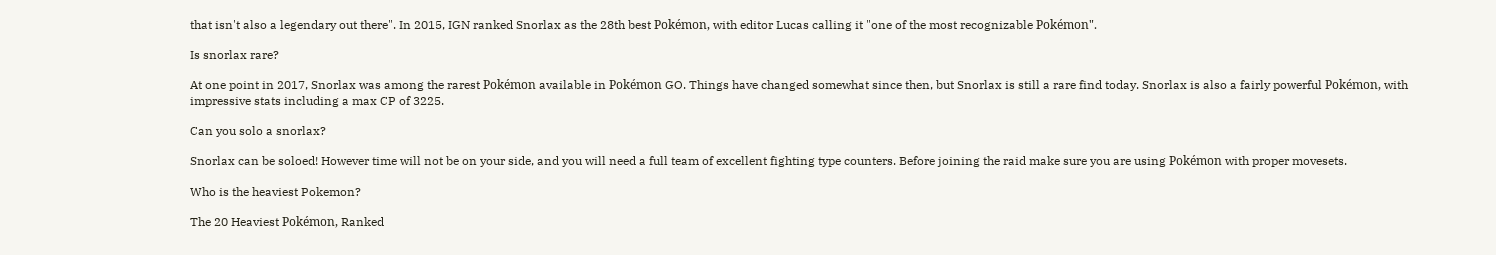that isn't also a legendary out there". In 2015, IGN ranked Snorlax as the 28th best Pokémon, with editor Lucas calling it "one of the most recognizable Pokémon".

Is snorlax rare?

At one point in 2017, Snorlax was among the rarest Pokémon available in Pokémon GO. Things have changed somewhat since then, but Snorlax is still a rare find today. Snorlax is also a fairly powerful Pokémon, with impressive stats including a max CP of 3225.

Can you solo a snorlax?

Snorlax can be soloed! However time will not be on your side, and you will need a full team of excellent fighting type counters. Before joining the raid make sure you are using Pokémon with proper movesets.

Who is the heaviest Pokemon?

The 20 Heaviest Pokémon, Ranked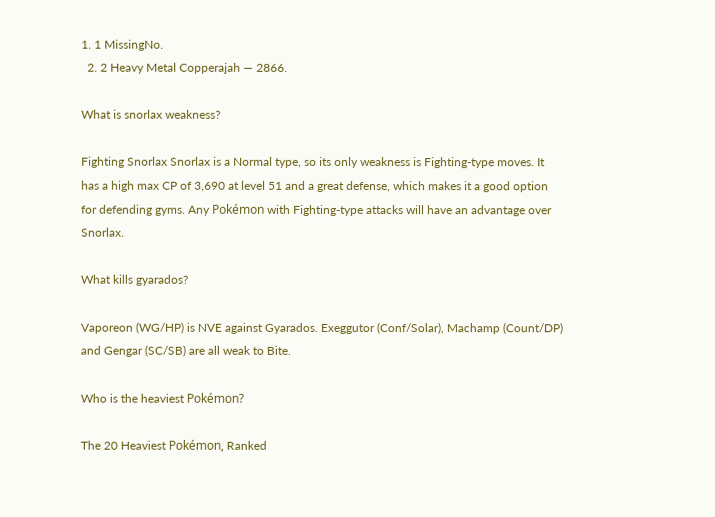1. 1 MissingNo.
  2. 2 Heavy Metal Copperajah — 2866.

What is snorlax weakness?

Fighting Snorlax Snorlax is a Normal type, so its only weakness is Fighting-type moves. It has a high max CP of 3,690 at level 51 and a great defense, which makes it a good option for defending gyms. Any Pokémon with Fighting-type attacks will have an advantage over Snorlax.

What kills gyarados?

Vaporeon (WG/HP) is NVE against Gyarados. Exeggutor (Conf/Solar), Machamp (Count/DP) and Gengar (SC/SB) are all weak to Bite.

Who is the heaviest Pokémon?

The 20 Heaviest Pokémon, Ranked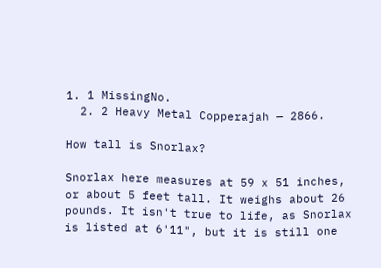1. 1 MissingNo.
  2. 2 Heavy Metal Copperajah — 2866.

How tall is Snorlax?

Snorlax here measures at 59 x 51 inches, or about 5 feet tall. It weighs about 26 pounds. It isn't true to life, as Snorlax is listed at 6'11", but it is still one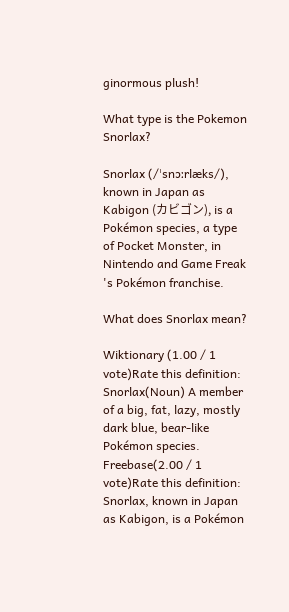ginormous plush!

What type is the Pokemon Snorlax?

Snorlax (/ˈsnɔːrlæks/), known in Japan as Kabigon (カビゴン), is a Pokémon species, a type of Pocket Monster, in Nintendo and Game Freak 's Pokémon franchise.

What does Snorlax mean?

Wiktionary (1.00 / 1 vote)Rate this definition: Snorlax(Noun) A member of a big, fat, lazy, mostly dark blue, bear-like Pokémon species. Freebase(2.00 / 1 vote)Rate this definition: Snorlax, known in Japan as Kabigon, is a Pokémon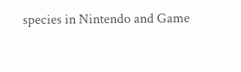species in Nintendo and Game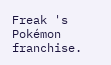Freak 's Pokémon franchise.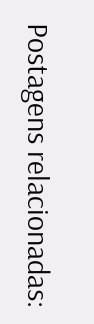Postagens relacionadas: